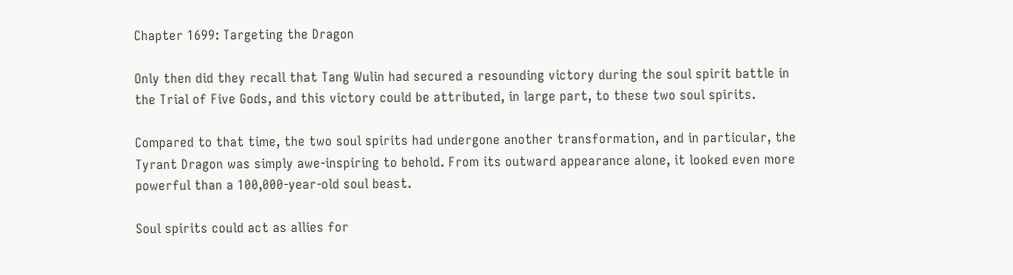Chapter 1699: Targeting the Dragon

Only then did they recall that Tang Wulin had secured a resounding victory during the soul spirit battle in the Trial of Five Gods, and this victory could be attributed, in large part, to these two soul spirits.

Compared to that time, the two soul spirits had undergone another transformation, and in particular, the Tyrant Dragon was simply awe-inspiring to behold. From its outward appearance alone, it looked even more powerful than a 100,000-year-old soul beast.

Soul spirits could act as allies for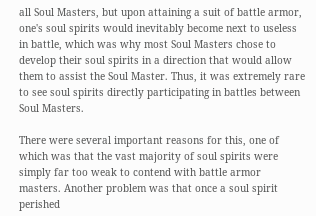all Soul Masters, but upon attaining a suit of battle armor, one's soul spirits would inevitably become next to useless in battle, which was why most Soul Masters chose to develop their soul spirits in a direction that would allow them to assist the Soul Master. Thus, it was extremely rare to see soul spirits directly participating in battles between Soul Masters.

There were several important reasons for this, one of which was that the vast majority of soul spirits were simply far too weak to contend with battle armor masters. Another problem was that once a soul spirit perished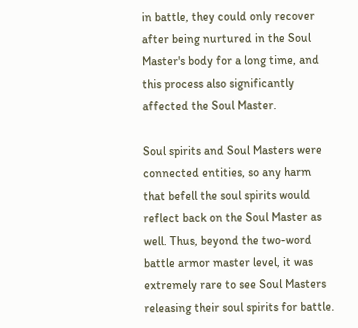in battle, they could only recover after being nurtured in the Soul Master's body for a long time, and this process also significantly affected the Soul Master.

Soul spirits and Soul Masters were connected entities, so any harm that befell the soul spirits would reflect back on the Soul Master as well. Thus, beyond the two-word battle armor master level, it was extremely rare to see Soul Masters releasing their soul spirits for battle.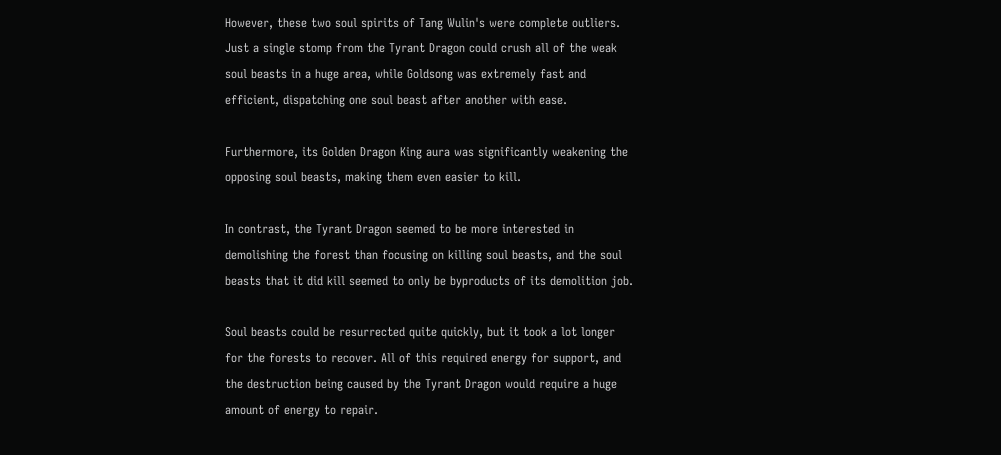However, these two soul spirits of Tang Wulin's were complete outliers. Just a single stomp from the Tyrant Dragon could crush all of the weak soul beasts in a huge area, while Goldsong was extremely fast and efficient, dispatching one soul beast after another with ease.

Furthermore, its Golden Dragon King aura was significantly weakening the opposing soul beasts, making them even easier to kill.

In contrast, the Tyrant Dragon seemed to be more interested in demolishing the forest than focusing on killing soul beasts, and the soul beasts that it did kill seemed to only be byproducts of its demolition job.

Soul beasts could be resurrected quite quickly, but it took a lot longer for the forests to recover. All of this required energy for support, and the destruction being caused by the Tyrant Dragon would require a huge amount of energy to repair.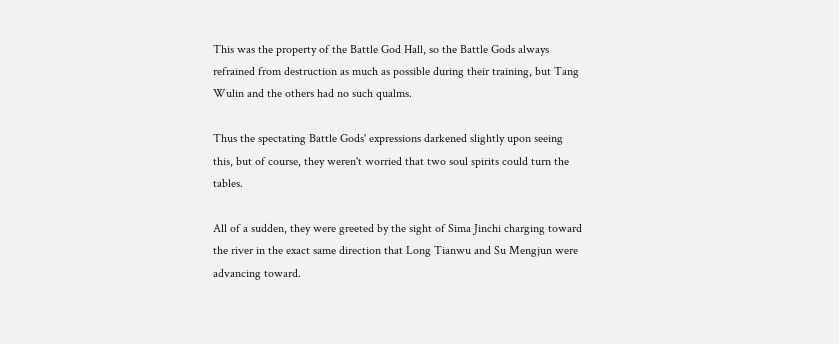This was the property of the Battle God Hall, so the Battle Gods always refrained from destruction as much as possible during their training, but Tang Wulin and the others had no such qualms.

Thus the spectating Battle Gods' expressions darkened slightly upon seeing this, but of course, they weren't worried that two soul spirits could turn the tables.

All of a sudden, they were greeted by the sight of Sima Jinchi charging toward the river in the exact same direction that Long Tianwu and Su Mengjun were advancing toward.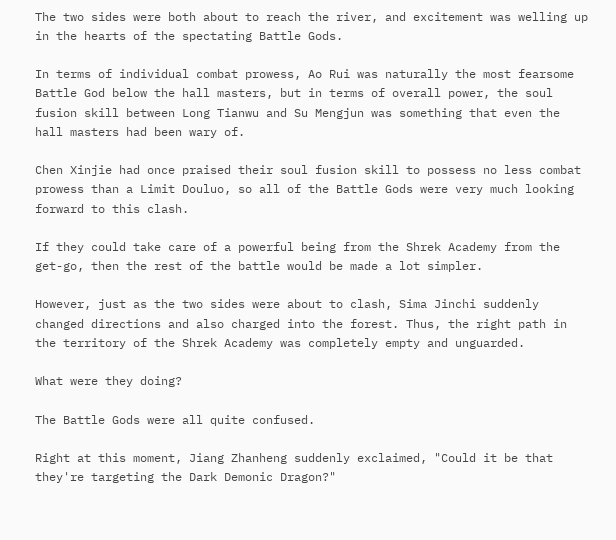The two sides were both about to reach the river, and excitement was welling up in the hearts of the spectating Battle Gods.

In terms of individual combat prowess, Ao Rui was naturally the most fearsome Battle God below the hall masters, but in terms of overall power, the soul fusion skill between Long Tianwu and Su Mengjun was something that even the hall masters had been wary of.

Chen Xinjie had once praised their soul fusion skill to possess no less combat prowess than a Limit Douluo, so all of the Battle Gods were very much looking forward to this clash.

If they could take care of a powerful being from the Shrek Academy from the get-go, then the rest of the battle would be made a lot simpler.

However, just as the two sides were about to clash, Sima Jinchi suddenly changed directions and also charged into the forest. Thus, the right path in the territory of the Shrek Academy was completely empty and unguarded.

What were they doing?

The Battle Gods were all quite confused.

Right at this moment, Jiang Zhanheng suddenly exclaimed, "Could it be that they're targeting the Dark Demonic Dragon?"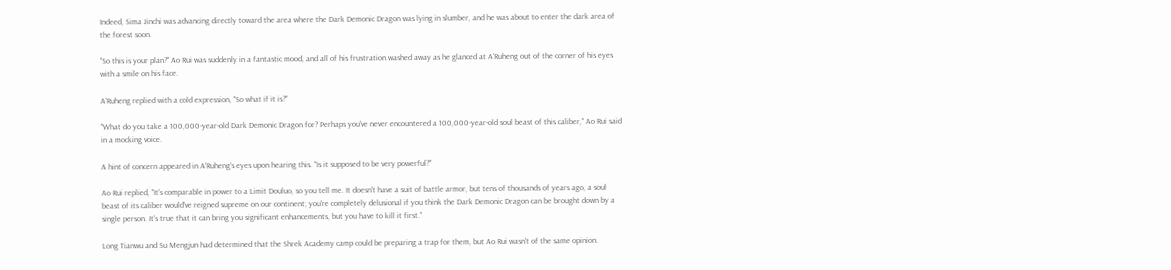Indeed, Sima Jinchi was advancing directly toward the area where the Dark Demonic Dragon was lying in slumber, and he was about to enter the dark area of the forest soon.

"So this is your plan?" Ao Rui was suddenly in a fantastic mood, and all of his frustration washed away as he glanced at A'Ruheng out of the corner of his eyes with a smile on his face.

A'Ruheng replied with a cold expression, "So what if it is?"

"What do you take a 100,000-year-old Dark Demonic Dragon for? Perhaps you've never encountered a 100,000-year-old soul beast of this caliber," Ao Rui said in a mocking voice.

A hint of concern appeared in A'Ruheng's eyes upon hearing this. "Is it supposed to be very powerful?"

Ao Rui replied, "It's comparable in power to a Limit Douluo, so you tell me. It doesn't have a suit of battle armor, but tens of thousands of years ago, a soul beast of its caliber would've reigned supreme on our continent; you're completely delusional if you think the Dark Demonic Dragon can be brought down by a single person. It's true that it can bring you significant enhancements, but you have to kill it first."

Long Tianwu and Su Mengjun had determined that the Shrek Academy camp could be preparing a trap for them, but Ao Rui wasn't of the same opinion.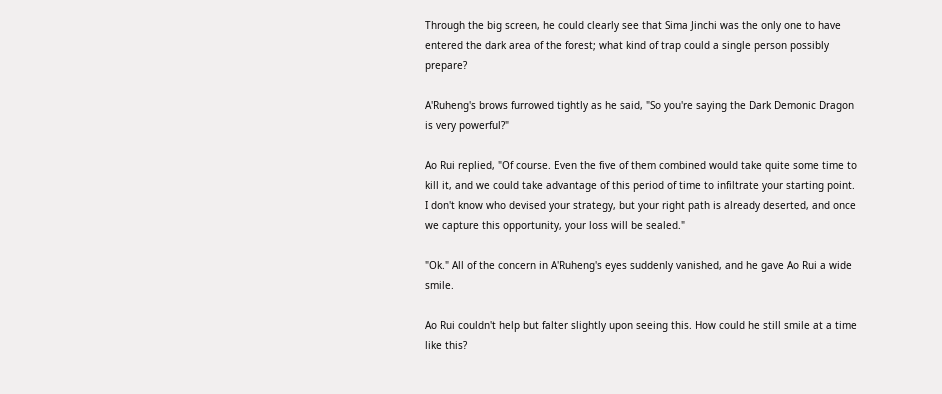Through the big screen, he could clearly see that Sima Jinchi was the only one to have entered the dark area of the forest; what kind of trap could a single person possibly prepare?

A'Ruheng's brows furrowed tightly as he said, "So you're saying the Dark Demonic Dragon is very powerful?"

Ao Rui replied, "Of course. Even the five of them combined would take quite some time to kill it, and we could take advantage of this period of time to infiltrate your starting point. I don't know who devised your strategy, but your right path is already deserted, and once we capture this opportunity, your loss will be sealed."

"Ok." All of the concern in A'Ruheng's eyes suddenly vanished, and he gave Ao Rui a wide smile.

Ao Rui couldn't help but falter slightly upon seeing this. How could he still smile at a time like this?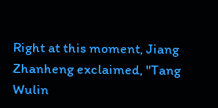Right at this moment, Jiang Zhanheng exclaimed, "Tang Wulin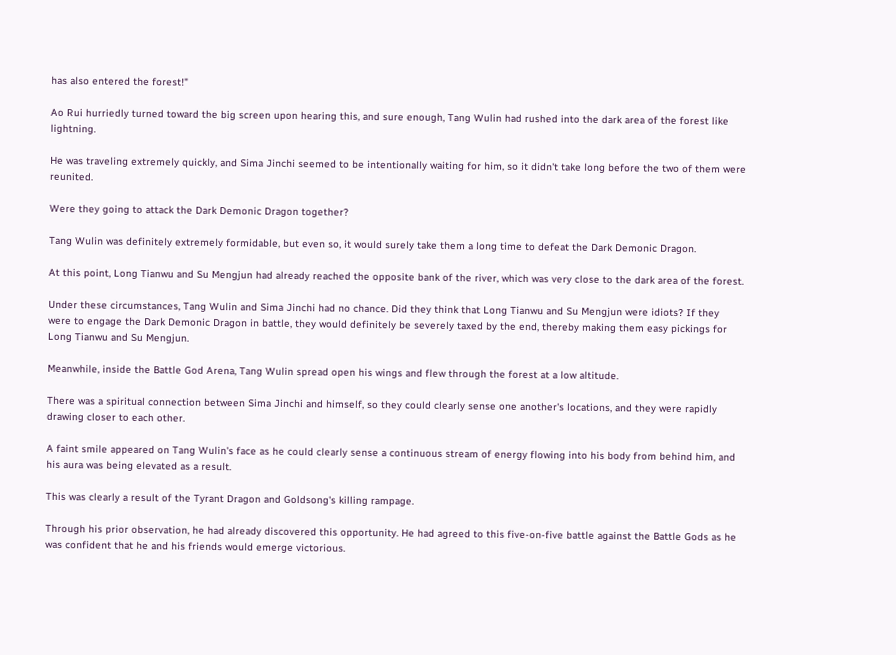has also entered the forest!"

Ao Rui hurriedly turned toward the big screen upon hearing this, and sure enough, Tang Wulin had rushed into the dark area of the forest like lightning.

He was traveling extremely quickly, and Sima Jinchi seemed to be intentionally waiting for him, so it didn't take long before the two of them were reunited.

Were they going to attack the Dark Demonic Dragon together?

Tang Wulin was definitely extremely formidable, but even so, it would surely take them a long time to defeat the Dark Demonic Dragon.

At this point, Long Tianwu and Su Mengjun had already reached the opposite bank of the river, which was very close to the dark area of the forest.

Under these circumstances, Tang Wulin and Sima Jinchi had no chance. Did they think that Long Tianwu and Su Mengjun were idiots? If they were to engage the Dark Demonic Dragon in battle, they would definitely be severely taxed by the end, thereby making them easy pickings for Long Tianwu and Su Mengjun.

Meanwhile, inside the Battle God Arena, Tang Wulin spread open his wings and flew through the forest at a low altitude.

There was a spiritual connection between Sima Jinchi and himself, so they could clearly sense one another's locations, and they were rapidly drawing closer to each other.

A faint smile appeared on Tang Wulin's face as he could clearly sense a continuous stream of energy flowing into his body from behind him, and his aura was being elevated as a result.

This was clearly a result of the Tyrant Dragon and Goldsong's killing rampage.

Through his prior observation, he had already discovered this opportunity. He had agreed to this five-on-five battle against the Battle Gods as he was confident that he and his friends would emerge victorious.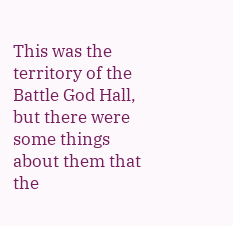This was the territory of the Battle God Hall, but there were some things about them that the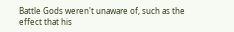Battle Gods weren't unaware of, such as the effect that his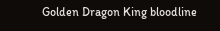Golden Dragon King bloodline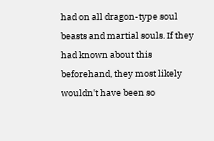had on all dragon-type soul beasts and martial souls. If they had known about this beforehand, they most likely wouldn't have been so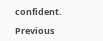confident.

Previous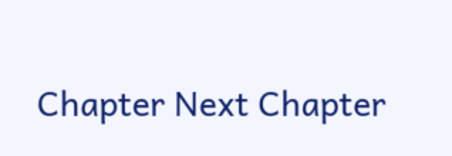Chapter Next Chapter